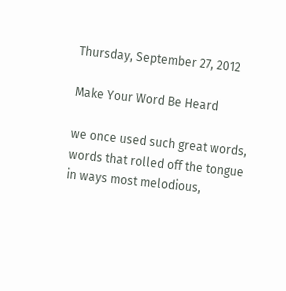Thursday, September 27, 2012

Make Your Word Be Heard

we once used such great words,
words that rolled off the tongue in ways most melodious,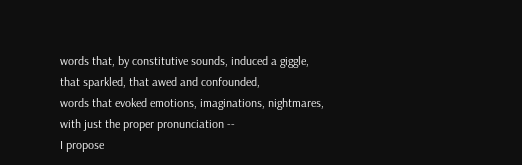words that, by constitutive sounds, induced a giggle,
that sparkled, that awed and confounded,
words that evoked emotions, imaginations, nightmares,
with just the proper pronunciation --
I propose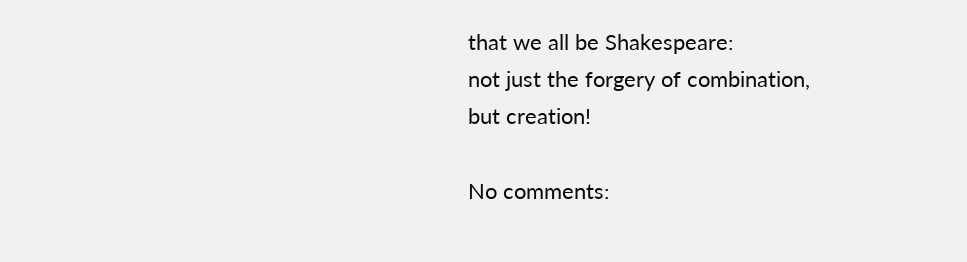that we all be Shakespeare:
not just the forgery of combination,
but creation!

No comments: